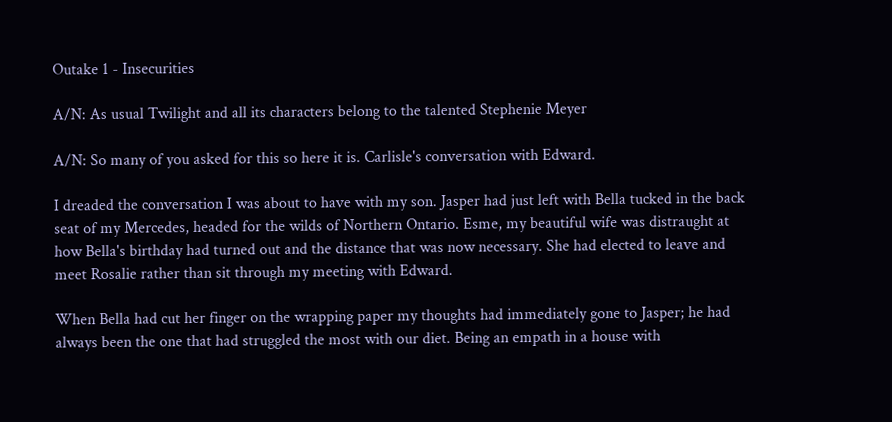Outake 1 - Insecurities

A/N: As usual Twilight and all its characters belong to the talented Stephenie Meyer

A/N: So many of you asked for this so here it is. Carlisle's conversation with Edward.

I dreaded the conversation I was about to have with my son. Jasper had just left with Bella tucked in the back seat of my Mercedes, headed for the wilds of Northern Ontario. Esme, my beautiful wife was distraught at how Bella's birthday had turned out and the distance that was now necessary. She had elected to leave and meet Rosalie rather than sit through my meeting with Edward.

When Bella had cut her finger on the wrapping paper my thoughts had immediately gone to Jasper; he had always been the one that had struggled the most with our diet. Being an empath in a house with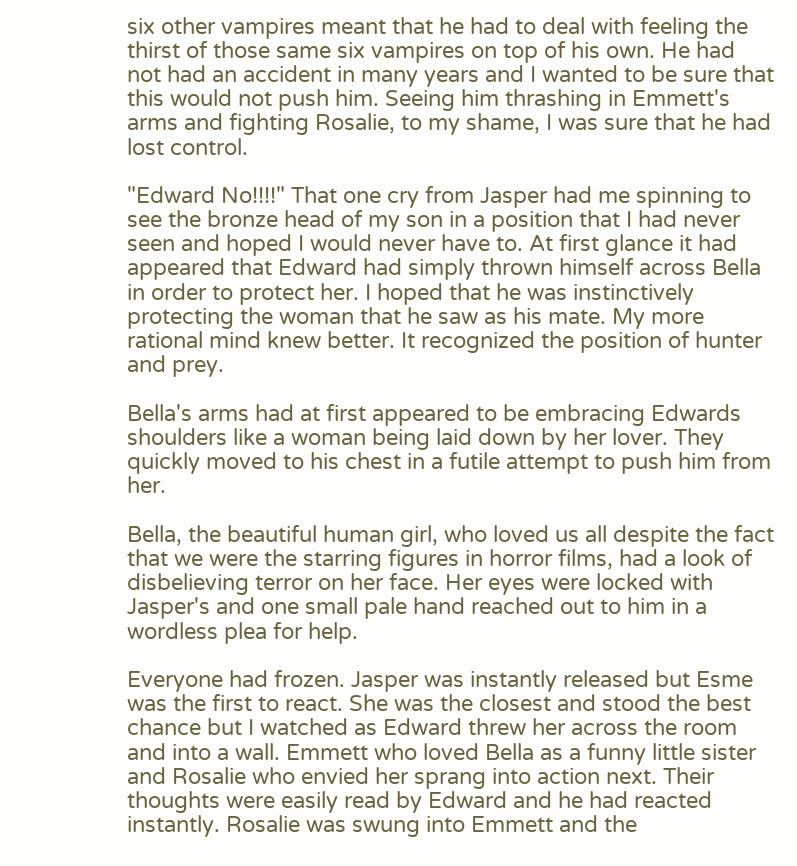six other vampires meant that he had to deal with feeling the thirst of those same six vampires on top of his own. He had not had an accident in many years and I wanted to be sure that this would not push him. Seeing him thrashing in Emmett's arms and fighting Rosalie, to my shame, I was sure that he had lost control.

"Edward No!!!!" That one cry from Jasper had me spinning to see the bronze head of my son in a position that I had never seen and hoped I would never have to. At first glance it had appeared that Edward had simply thrown himself across Bella in order to protect her. I hoped that he was instinctively protecting the woman that he saw as his mate. My more rational mind knew better. It recognized the position of hunter and prey.

Bella's arms had at first appeared to be embracing Edwards shoulders like a woman being laid down by her lover. They quickly moved to his chest in a futile attempt to push him from her.

Bella, the beautiful human girl, who loved us all despite the fact that we were the starring figures in horror films, had a look of disbelieving terror on her face. Her eyes were locked with Jasper's and one small pale hand reached out to him in a wordless plea for help.

Everyone had frozen. Jasper was instantly released but Esme was the first to react. She was the closest and stood the best chance but I watched as Edward threw her across the room and into a wall. Emmett who loved Bella as a funny little sister and Rosalie who envied her sprang into action next. Their thoughts were easily read by Edward and he had reacted instantly. Rosalie was swung into Emmett and the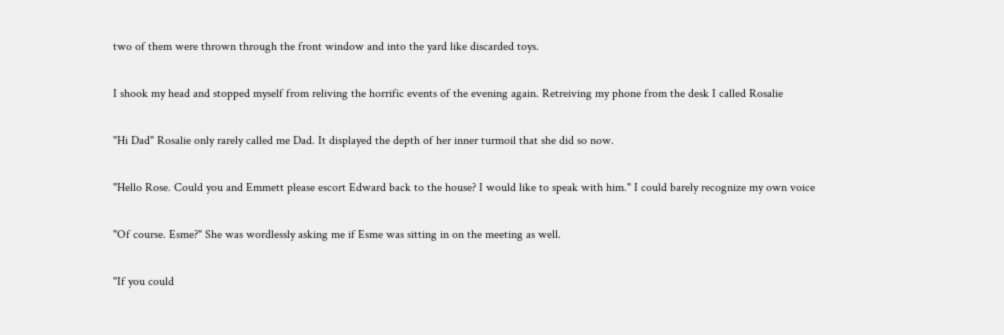two of them were thrown through the front window and into the yard like discarded toys.

I shook my head and stopped myself from reliving the horrific events of the evening again. Retreiving my phone from the desk I called Rosalie

"Hi Dad" Rosalie only rarely called me Dad. It displayed the depth of her inner turmoil that she did so now.

"Hello Rose. Could you and Emmett please escort Edward back to the house? I would like to speak with him." I could barely recognize my own voice

"Of course. Esme?" She was wordlessly asking me if Esme was sitting in on the meeting as well.

"If you could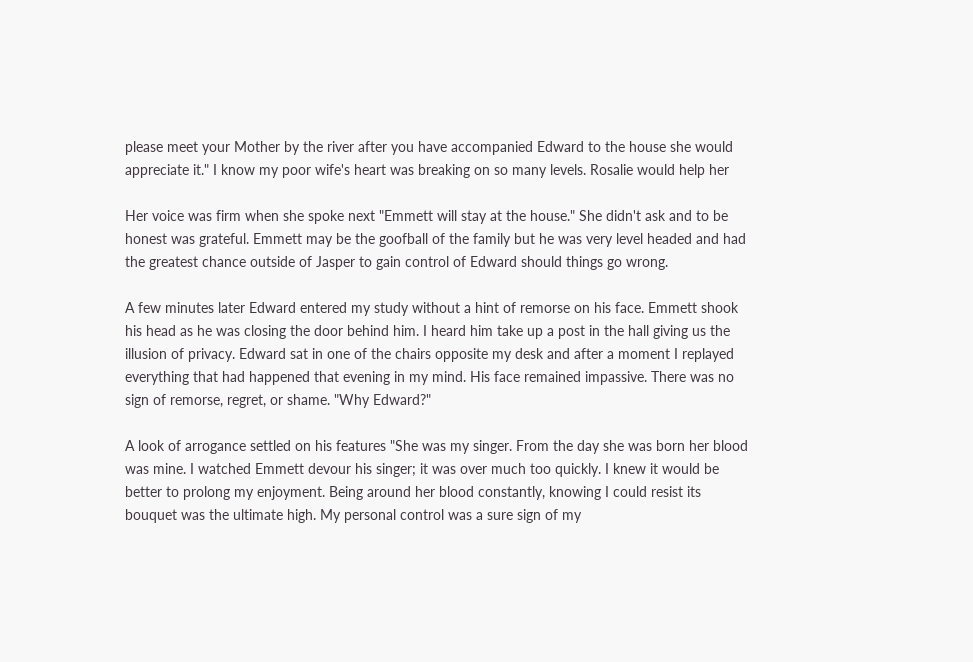please meet your Mother by the river after you have accompanied Edward to the house she would appreciate it." I know my poor wife's heart was breaking on so many levels. Rosalie would help her

Her voice was firm when she spoke next "Emmett will stay at the house." She didn't ask and to be honest was grateful. Emmett may be the goofball of the family but he was very level headed and had the greatest chance outside of Jasper to gain control of Edward should things go wrong.

A few minutes later Edward entered my study without a hint of remorse on his face. Emmett shook his head as he was closing the door behind him. I heard him take up a post in the hall giving us the illusion of privacy. Edward sat in one of the chairs opposite my desk and after a moment I replayed everything that had happened that evening in my mind. His face remained impassive. There was no sign of remorse, regret, or shame. "Why Edward?"

A look of arrogance settled on his features "She was my singer. From the day she was born her blood was mine. I watched Emmett devour his singer; it was over much too quickly. I knew it would be better to prolong my enjoyment. Being around her blood constantly, knowing I could resist its bouquet was the ultimate high. My personal control was a sure sign of my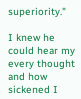superiority."

I knew he could hear my every thought and how sickened I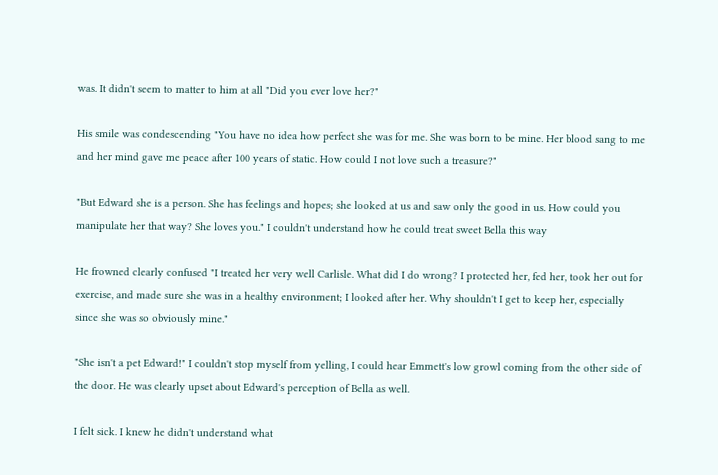was. It didn't seem to matter to him at all "Did you ever love her?"

His smile was condescending "You have no idea how perfect she was for me. She was born to be mine. Her blood sang to me and her mind gave me peace after 100 years of static. How could I not love such a treasure?"

"But Edward she is a person. She has feelings and hopes; she looked at us and saw only the good in us. How could you manipulate her that way? She loves you." I couldn't understand how he could treat sweet Bella this way

He frowned clearly confused "I treated her very well Carlisle. What did I do wrong? I protected her, fed her, took her out for exercise, and made sure she was in a healthy environment; I looked after her. Why shouldn't I get to keep her, especially since she was so obviously mine."

"She isn't a pet Edward!" I couldn't stop myself from yelling, I could hear Emmett's low growl coming from the other side of the door. He was clearly upset about Edward's perception of Bella as well.

I felt sick. I knew he didn't understand what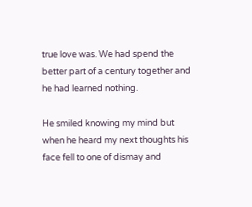true love was. We had spend the better part of a century together and he had learned nothing.

He smiled knowing my mind but when he heard my next thoughts his face fell to one of dismay and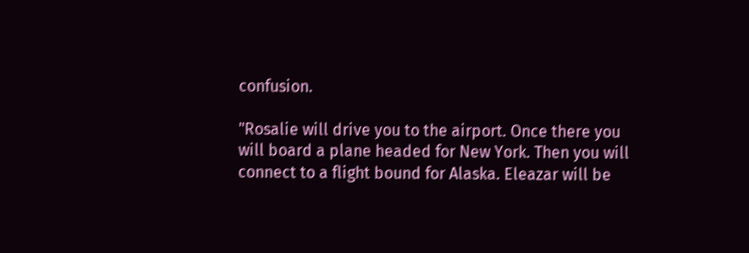confusion.

"Rosalie will drive you to the airport. Once there you will board a plane headed for New York. Then you will connect to a flight bound for Alaska. Eleazar will be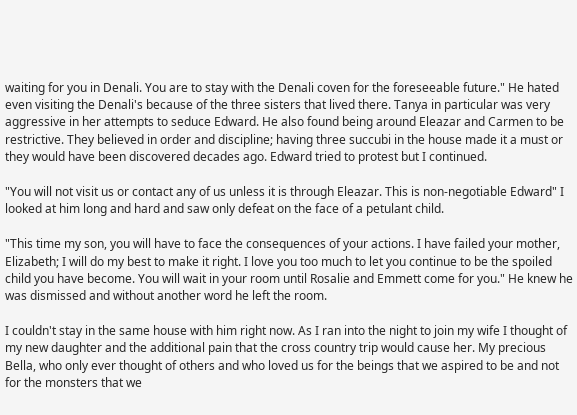waiting for you in Denali. You are to stay with the Denali coven for the foreseeable future." He hated even visiting the Denali's because of the three sisters that lived there. Tanya in particular was very aggressive in her attempts to seduce Edward. He also found being around Eleazar and Carmen to be restrictive. They believed in order and discipline; having three succubi in the house made it a must or they would have been discovered decades ago. Edward tried to protest but I continued.

"You will not visit us or contact any of us unless it is through Eleazar. This is non-negotiable Edward" I looked at him long and hard and saw only defeat on the face of a petulant child.

"This time my son, you will have to face the consequences of your actions. I have failed your mother, Elizabeth; I will do my best to make it right. I love you too much to let you continue to be the spoiled child you have become. You will wait in your room until Rosalie and Emmett come for you." He knew he was dismissed and without another word he left the room.

I couldn't stay in the same house with him right now. As I ran into the night to join my wife I thought of my new daughter and the additional pain that the cross country trip would cause her. My precious Bella, who only ever thought of others and who loved us for the beings that we aspired to be and not for the monsters that we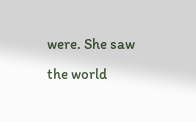were. She saw the world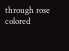through rose colored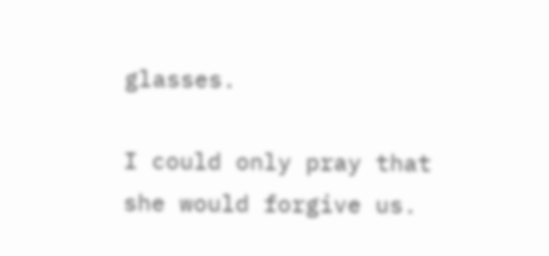glasses.

I could only pray that she would forgive us.